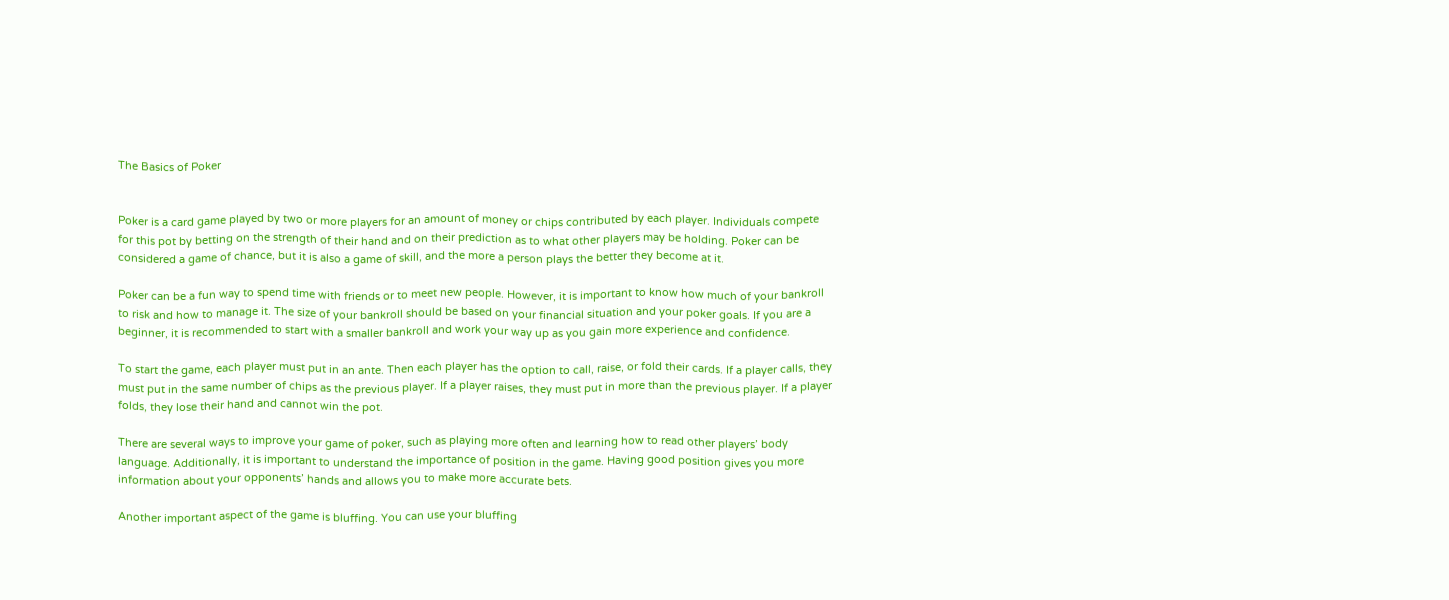The Basics of Poker


Poker is a card game played by two or more players for an amount of money or chips contributed by each player. Individuals compete for this pot by betting on the strength of their hand and on their prediction as to what other players may be holding. Poker can be considered a game of chance, but it is also a game of skill, and the more a person plays the better they become at it.

Poker can be a fun way to spend time with friends or to meet new people. However, it is important to know how much of your bankroll to risk and how to manage it. The size of your bankroll should be based on your financial situation and your poker goals. If you are a beginner, it is recommended to start with a smaller bankroll and work your way up as you gain more experience and confidence.

To start the game, each player must put in an ante. Then each player has the option to call, raise, or fold their cards. If a player calls, they must put in the same number of chips as the previous player. If a player raises, they must put in more than the previous player. If a player folds, they lose their hand and cannot win the pot.

There are several ways to improve your game of poker, such as playing more often and learning how to read other players’ body language. Additionally, it is important to understand the importance of position in the game. Having good position gives you more information about your opponents’ hands and allows you to make more accurate bets.

Another important aspect of the game is bluffing. You can use your bluffing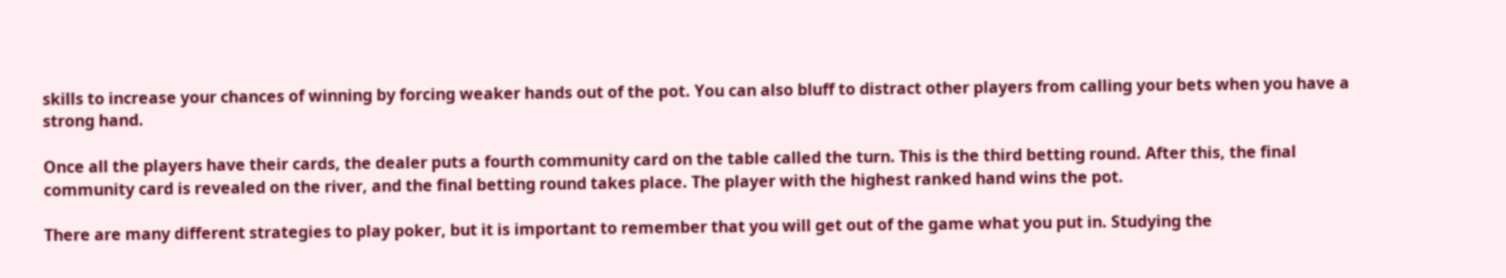skills to increase your chances of winning by forcing weaker hands out of the pot. You can also bluff to distract other players from calling your bets when you have a strong hand.

Once all the players have their cards, the dealer puts a fourth community card on the table called the turn. This is the third betting round. After this, the final community card is revealed on the river, and the final betting round takes place. The player with the highest ranked hand wins the pot.

There are many different strategies to play poker, but it is important to remember that you will get out of the game what you put in. Studying the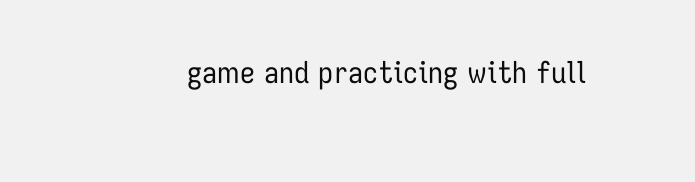game and practicing with full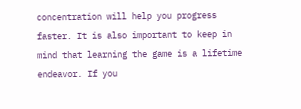concentration will help you progress faster. It is also important to keep in mind that learning the game is a lifetime endeavor. If you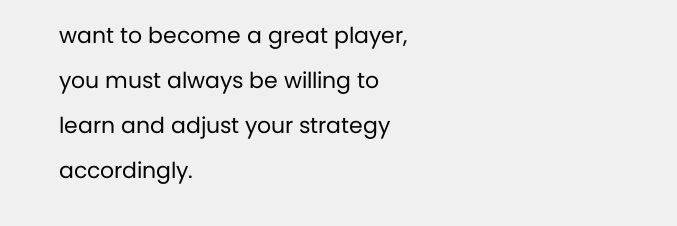want to become a great player, you must always be willing to learn and adjust your strategy accordingly.